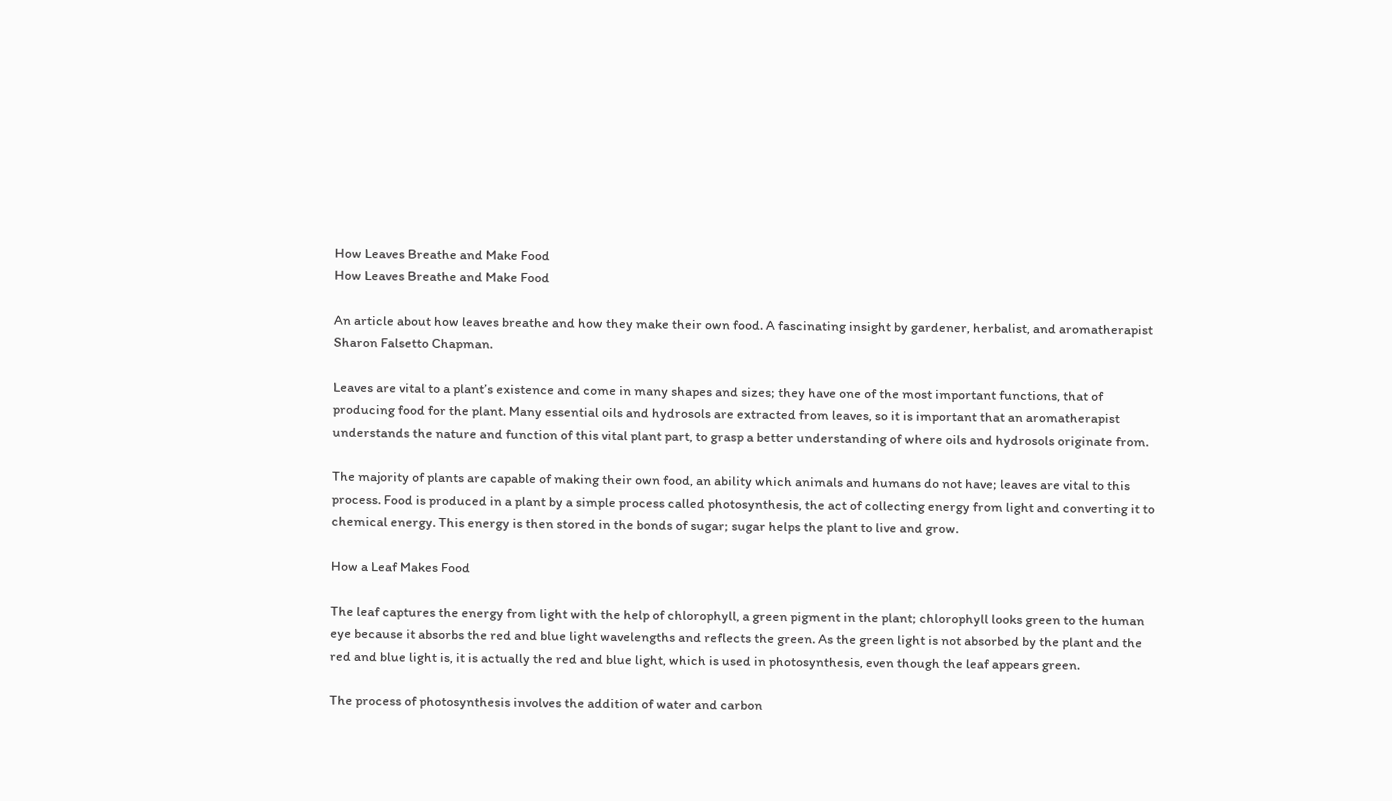How Leaves Breathe and Make Food
How Leaves Breathe and Make Food

An article about how leaves breathe and how they make their own food. A fascinating insight by gardener, herbalist, and aromatherapist Sharon Falsetto Chapman.

Leaves are vital to a plant’s existence and come in many shapes and sizes; they have one of the most important functions, that of producing food for the plant. Many essential oils and hydrosols are extracted from leaves, so it is important that an aromatherapist understands the nature and function of this vital plant part, to grasp a better understanding of where oils and hydrosols originate from.

The majority of plants are capable of making their own food, an ability which animals and humans do not have; leaves are vital to this process. Food is produced in a plant by a simple process called photosynthesis, the act of collecting energy from light and converting it to chemical energy. This energy is then stored in the bonds of sugar; sugar helps the plant to live and grow.

How a Leaf Makes Food

The leaf captures the energy from light with the help of chlorophyll, a green pigment in the plant; chlorophyll looks green to the human eye because it absorbs the red and blue light wavelengths and reflects the green. As the green light is not absorbed by the plant and the red and blue light is, it is actually the red and blue light, which is used in photosynthesis, even though the leaf appears green.

The process of photosynthesis involves the addition of water and carbon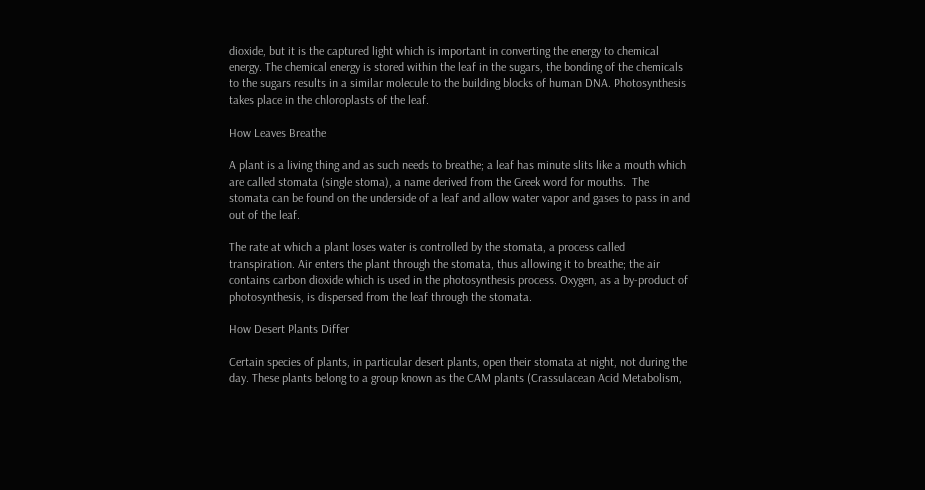dioxide, but it is the captured light which is important in converting the energy to chemical energy. The chemical energy is stored within the leaf in the sugars, the bonding of the chemicals to the sugars results in a similar molecule to the building blocks of human DNA. Photosynthesis takes place in the chloroplasts of the leaf.

How Leaves Breathe

A plant is a living thing and as such needs to breathe; a leaf has minute slits like a mouth which are called stomata (single stoma), a name derived from the Greek word for mouths.  The stomata can be found on the underside of a leaf and allow water vapor and gases to pass in and out of the leaf.

The rate at which a plant loses water is controlled by the stomata, a process called transpiration. Air enters the plant through the stomata, thus allowing it to breathe; the air contains carbon dioxide which is used in the photosynthesis process. Oxygen, as a by-product of photosynthesis, is dispersed from the leaf through the stomata.

How Desert Plants Differ

Certain species of plants, in particular desert plants, open their stomata at night, not during the day. These plants belong to a group known as the CAM plants (Crassulacean Acid Metabolism,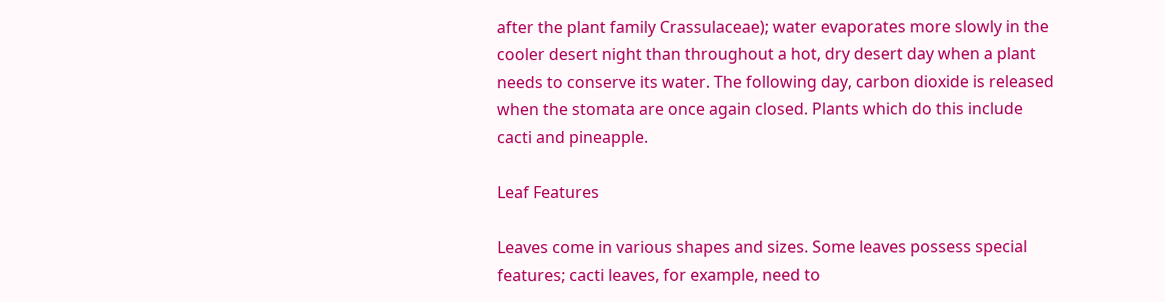after the plant family Crassulaceae); water evaporates more slowly in the cooler desert night than throughout a hot, dry desert day when a plant needs to conserve its water. The following day, carbon dioxide is released when the stomata are once again closed. Plants which do this include cacti and pineapple.

Leaf Features

Leaves come in various shapes and sizes. Some leaves possess special features; cacti leaves, for example, need to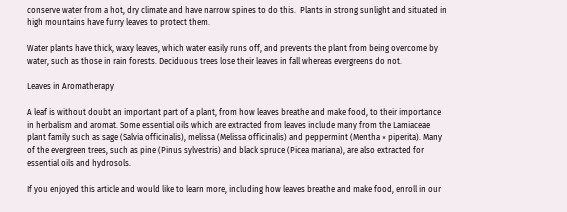conserve water from a hot, dry climate and have narrow spines to do this.  Plants in strong sunlight and situated in high mountains have furry leaves to protect them.

Water plants have thick, waxy leaves, which water easily runs off, and prevents the plant from being overcome by water, such as those in rain forests. Deciduous trees lose their leaves in fall whereas evergreens do not.

Leaves in Aromatherapy

A leaf is without doubt an important part of a plant, from how leaves breathe and make food, to their importance in herbalism and aromat. Some essential oils which are extracted from leaves include many from the Lamiaceae plant family such as sage (Salvia officinalis), melissa (Melissa officinalis) and peppermint (Mentha × piperita). Many of the evergreen trees, such as pine (Pinus sylvestris) and black spruce (Picea mariana), are also extracted for essential oils and hydrosols.

If you enjoyed this article and would like to learn more, including how leaves breathe and make food, enroll in our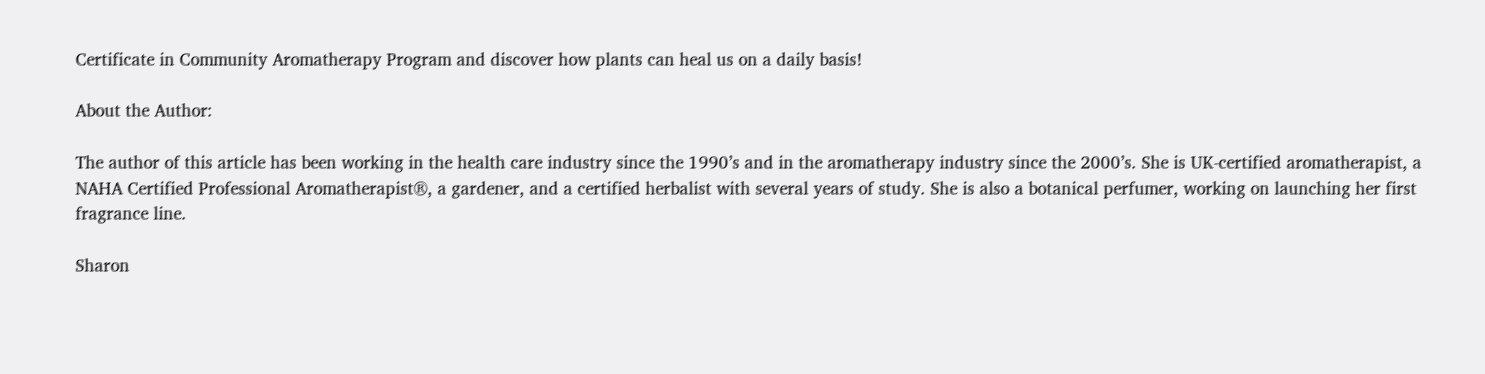Certificate in Community Aromatherapy Program and discover how plants can heal us on a daily basis!

About the Author:

The author of this article has been working in the health care industry since the 1990’s and in the aromatherapy industry since the 2000’s. She is UK-certified aromatherapist, a NAHA Certified Professional Aromatherapist®, a gardener, and a certified herbalist with several years of study. She is also a botanical perfumer, working on launching her first fragrance line.

Sharon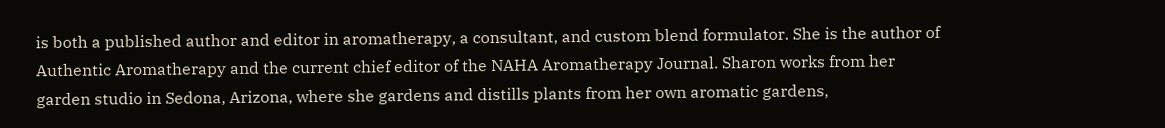is both a published author and editor in aromatherapy, a consultant, and custom blend formulator. She is the author of Authentic Aromatherapy and the current chief editor of the NAHA Aromatherapy Journal. Sharon works from her garden studio in Sedona, Arizona, where she gardens and distills plants from her own aromatic gardens,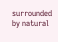surrounded by natural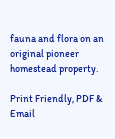fauna and flora on an original pioneer homestead property.

Print Friendly, PDF & Email